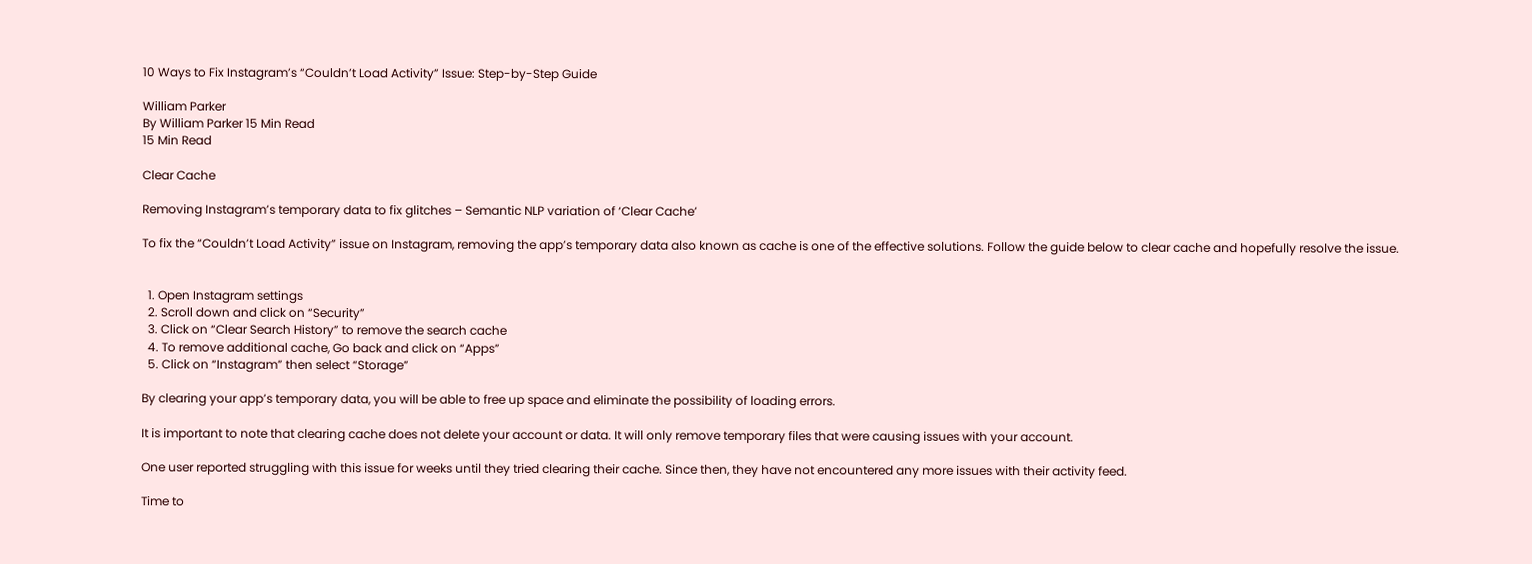10 Ways to Fix Instagram’s “Couldn’t Load Activity” Issue: Step-by-Step Guide

William Parker
By William Parker 15 Min Read
15 Min Read

Clear Cache

Removing Instagram’s temporary data to fix glitches – Semantic NLP variation of ‘Clear Cache’

To fix the “Couldn’t Load Activity” issue on Instagram, removing the app’s temporary data also known as cache is one of the effective solutions. Follow the guide below to clear cache and hopefully resolve the issue.


  1. Open Instagram settings
  2. Scroll down and click on “Security”
  3. Click on “Clear Search History” to remove the search cache
  4. To remove additional cache, Go back and click on “Apps”
  5. Click on “Instagram” then select “Storage”

By clearing your app’s temporary data, you will be able to free up space and eliminate the possibility of loading errors.

It is important to note that clearing cache does not delete your account or data. It will only remove temporary files that were causing issues with your account.

One user reported struggling with this issue for weeks until they tried clearing their cache. Since then, they have not encountered any more issues with their activity feed.

Time to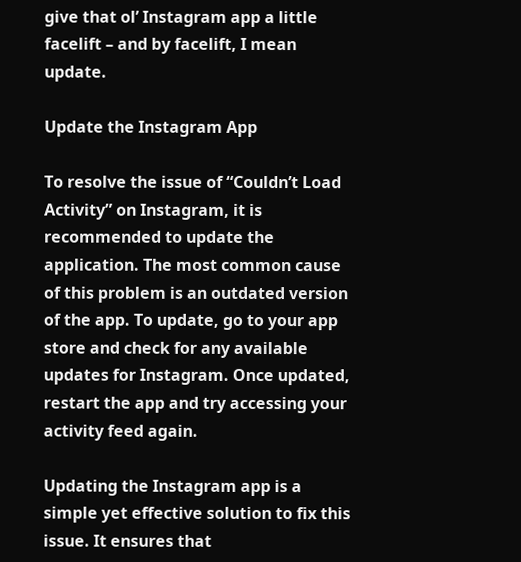give that ol’ Instagram app a little facelift – and by facelift, I mean update.

Update the Instagram App

To resolve the issue of “Couldn’t Load Activity” on Instagram, it is recommended to update the application. The most common cause of this problem is an outdated version of the app. To update, go to your app store and check for any available updates for Instagram. Once updated, restart the app and try accessing your activity feed again.

Updating the Instagram app is a simple yet effective solution to fix this issue. It ensures that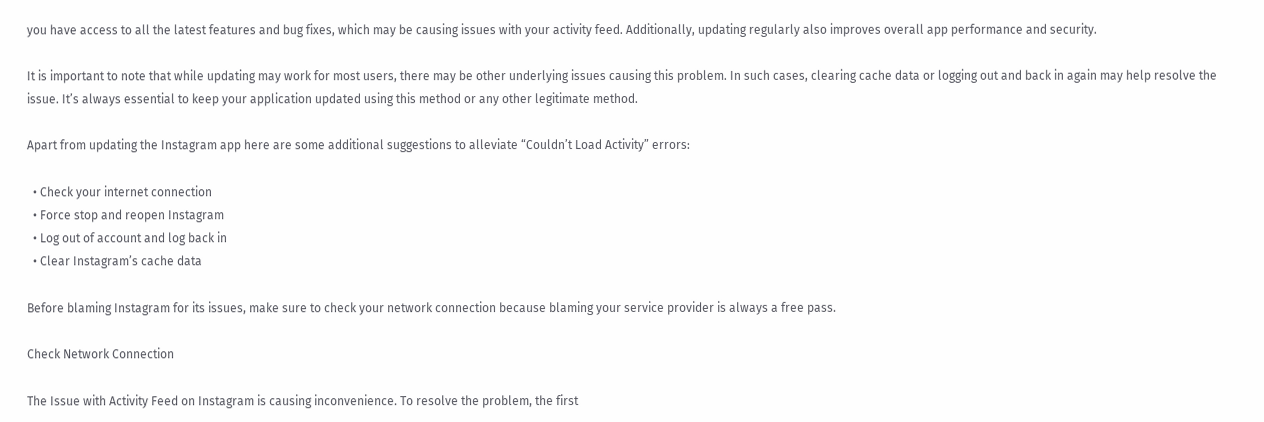you have access to all the latest features and bug fixes, which may be causing issues with your activity feed. Additionally, updating regularly also improves overall app performance and security.

It is important to note that while updating may work for most users, there may be other underlying issues causing this problem. In such cases, clearing cache data or logging out and back in again may help resolve the issue. It’s always essential to keep your application updated using this method or any other legitimate method.

Apart from updating the Instagram app here are some additional suggestions to alleviate “Couldn’t Load Activity” errors:

  • Check your internet connection
  • Force stop and reopen Instagram
  • Log out of account and log back in
  • Clear Instagram’s cache data

Before blaming Instagram for its issues, make sure to check your network connection because blaming your service provider is always a free pass.

Check Network Connection

The Issue with Activity Feed on Instagram is causing inconvenience. To resolve the problem, the first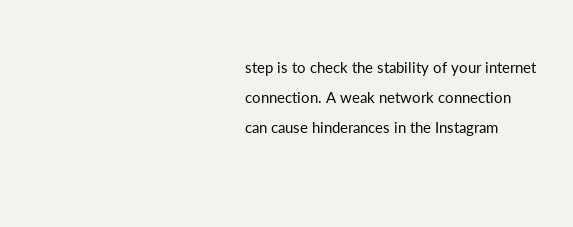step is to check the stability of your internet connection. A weak network connection can cause hinderances in the Instagram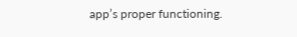app’s proper functioning.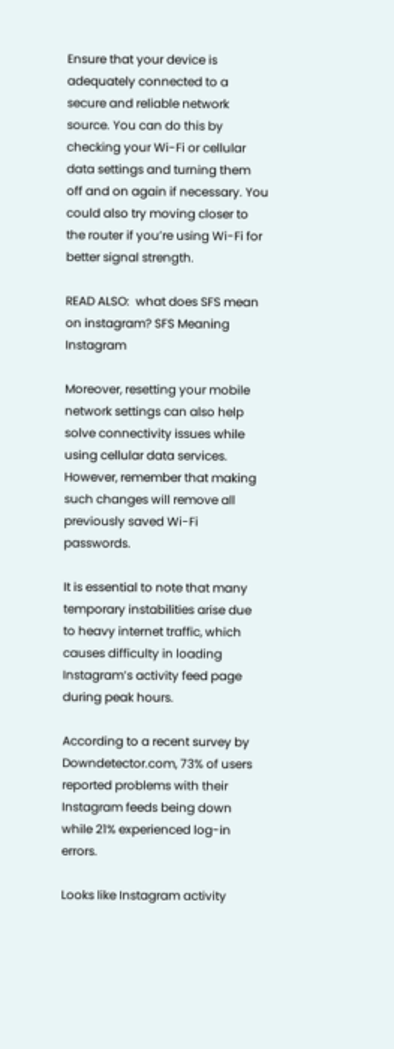Ensure that your device is adequately connected to a secure and reliable network source. You can do this by checking your Wi-Fi or cellular data settings and turning them off and on again if necessary. You could also try moving closer to the router if you’re using Wi-Fi for better signal strength.

READ ALSO:  what does SFS mean on instagram? SFS Meaning Instagram

Moreover, resetting your mobile network settings can also help solve connectivity issues while using cellular data services. However, remember that making such changes will remove all previously saved Wi-Fi passwords.

It is essential to note that many temporary instabilities arise due to heavy internet traffic, which causes difficulty in loading Instagram’s activity feed page during peak hours.

According to a recent survey by Downdetector.com, 73% of users reported problems with their Instagram feeds being down while 21% experienced log-in errors.

Looks like Instagram activity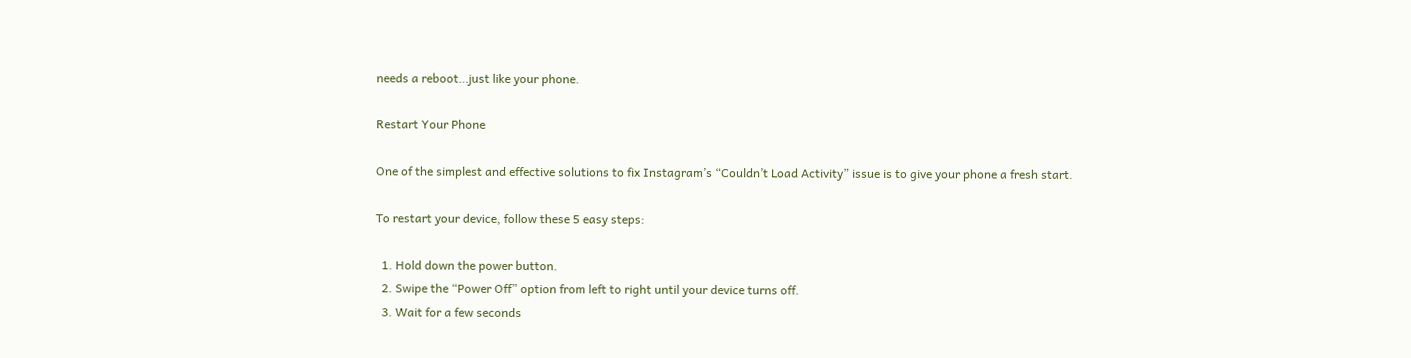needs a reboot…just like your phone.

Restart Your Phone

One of the simplest and effective solutions to fix Instagram’s “Couldn’t Load Activity” issue is to give your phone a fresh start.

To restart your device, follow these 5 easy steps:

  1. Hold down the power button.
  2. Swipe the “Power Off” option from left to right until your device turns off.
  3. Wait for a few seconds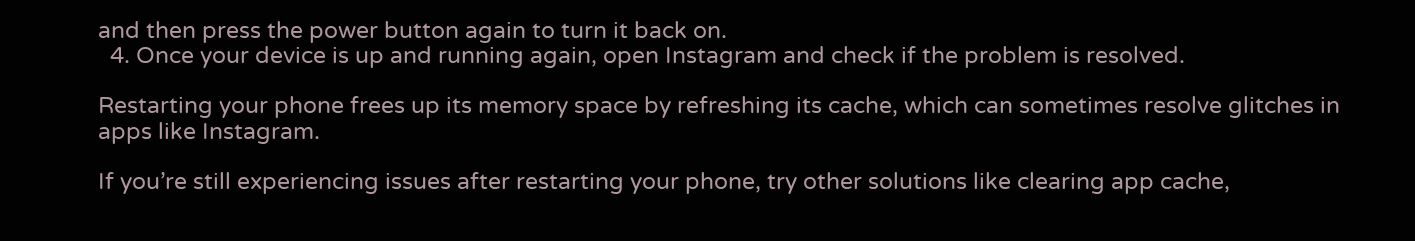and then press the power button again to turn it back on.
  4. Once your device is up and running again, open Instagram and check if the problem is resolved.

Restarting your phone frees up its memory space by refreshing its cache, which can sometimes resolve glitches in apps like Instagram.

If you’re still experiencing issues after restarting your phone, try other solutions like clearing app cache,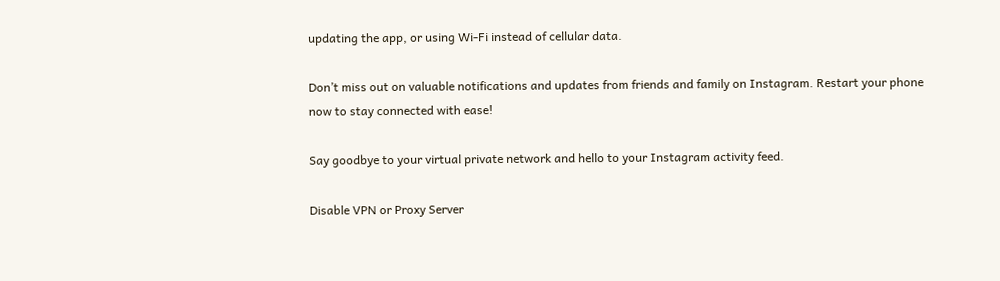updating the app, or using Wi-Fi instead of cellular data.

Don’t miss out on valuable notifications and updates from friends and family on Instagram. Restart your phone now to stay connected with ease!

Say goodbye to your virtual private network and hello to your Instagram activity feed.

Disable VPN or Proxy Server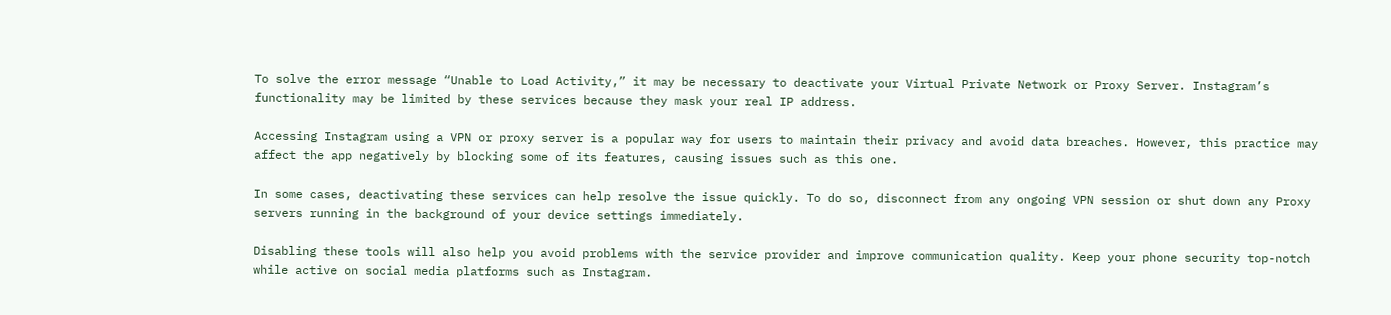To solve the error message “Unable to Load Activity,” it may be necessary to deactivate your Virtual Private Network or Proxy Server. Instagram’s functionality may be limited by these services because they mask your real IP address.

Accessing Instagram using a VPN or proxy server is a popular way for users to maintain their privacy and avoid data breaches. However, this practice may affect the app negatively by blocking some of its features, causing issues such as this one.

In some cases, deactivating these services can help resolve the issue quickly. To do so, disconnect from any ongoing VPN session or shut down any Proxy servers running in the background of your device settings immediately.

Disabling these tools will also help you avoid problems with the service provider and improve communication quality. Keep your phone security top-notch while active on social media platforms such as Instagram.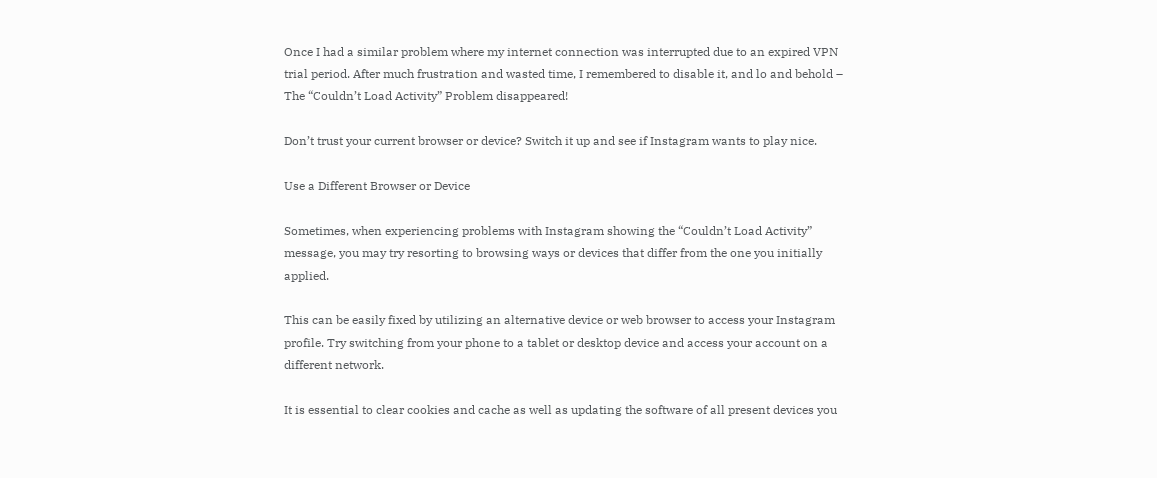Once I had a similar problem where my internet connection was interrupted due to an expired VPN trial period. After much frustration and wasted time, I remembered to disable it, and lo and behold – The “Couldn’t Load Activity” Problem disappeared!

Don’t trust your current browser or device? Switch it up and see if Instagram wants to play nice.

Use a Different Browser or Device

Sometimes, when experiencing problems with Instagram showing the “Couldn’t Load Activity” message, you may try resorting to browsing ways or devices that differ from the one you initially applied.

This can be easily fixed by utilizing an alternative device or web browser to access your Instagram profile. Try switching from your phone to a tablet or desktop device and access your account on a different network.

It is essential to clear cookies and cache as well as updating the software of all present devices you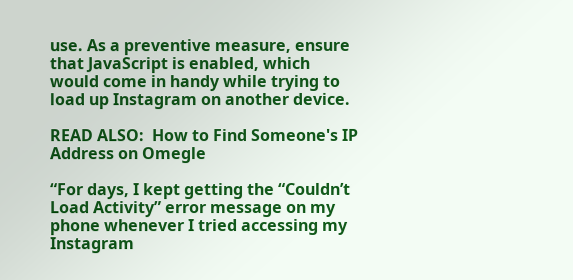use. As a preventive measure, ensure that JavaScript is enabled, which would come in handy while trying to load up Instagram on another device.

READ ALSO:  How to Find Someone's IP Address on Omegle

“For days, I kept getting the “Couldn’t Load Activity” error message on my phone whenever I tried accessing my Instagram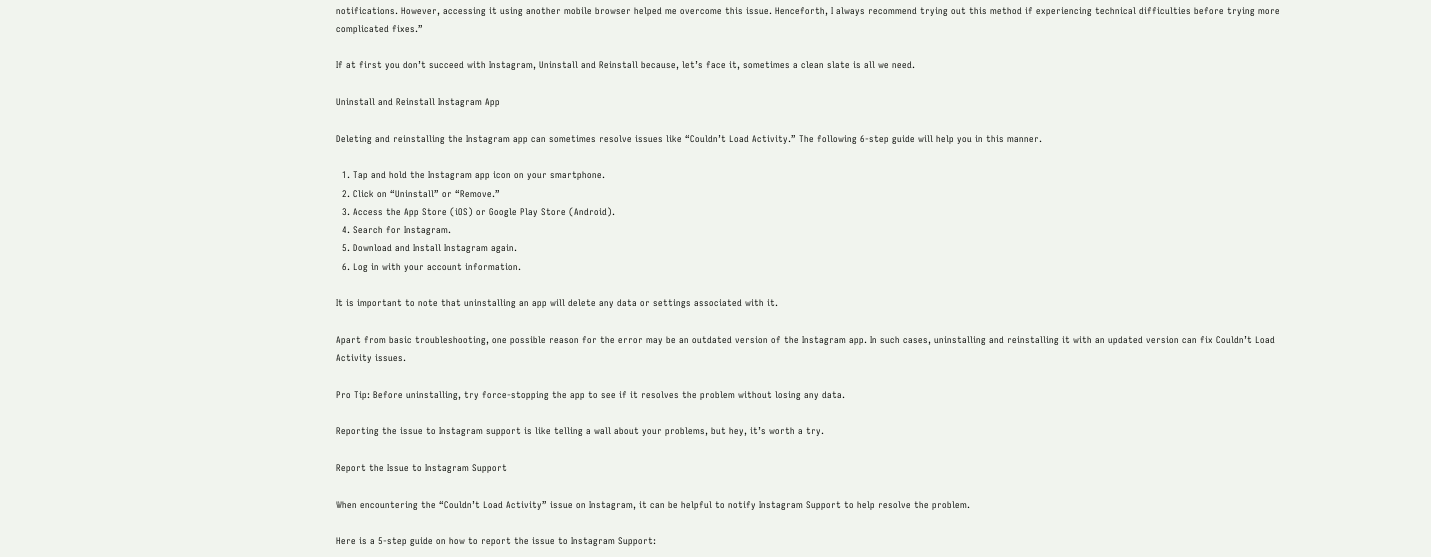notifications. However, accessing it using another mobile browser helped me overcome this issue. Henceforth, I always recommend trying out this method if experiencing technical difficulties before trying more complicated fixes.”

If at first you don’t succeed with Instagram, Uninstall and Reinstall because, let’s face it, sometimes a clean slate is all we need.

Uninstall and Reinstall Instagram App

Deleting and reinstalling the Instagram app can sometimes resolve issues like “Couldn’t Load Activity.” The following 6-step guide will help you in this manner.

  1. Tap and hold the Instagram app icon on your smartphone.
  2. Click on “Uninstall” or “Remove.”
  3. Access the App Store (iOS) or Google Play Store (Android).
  4. Search for Instagram.
  5. Download and Install Instagram again.
  6. Log in with your account information.

It is important to note that uninstalling an app will delete any data or settings associated with it.

Apart from basic troubleshooting, one possible reason for the error may be an outdated version of the Instagram app. In such cases, uninstalling and reinstalling it with an updated version can fix Couldn’t Load Activity issues.

Pro Tip: Before uninstalling, try force-stopping the app to see if it resolves the problem without losing any data.

Reporting the issue to Instagram support is like telling a wall about your problems, but hey, it’s worth a try.

Report the Issue to Instagram Support

When encountering the “Couldn’t Load Activity” issue on Instagram, it can be helpful to notify Instagram Support to help resolve the problem.

Here is a 5-step guide on how to report the issue to Instagram Support: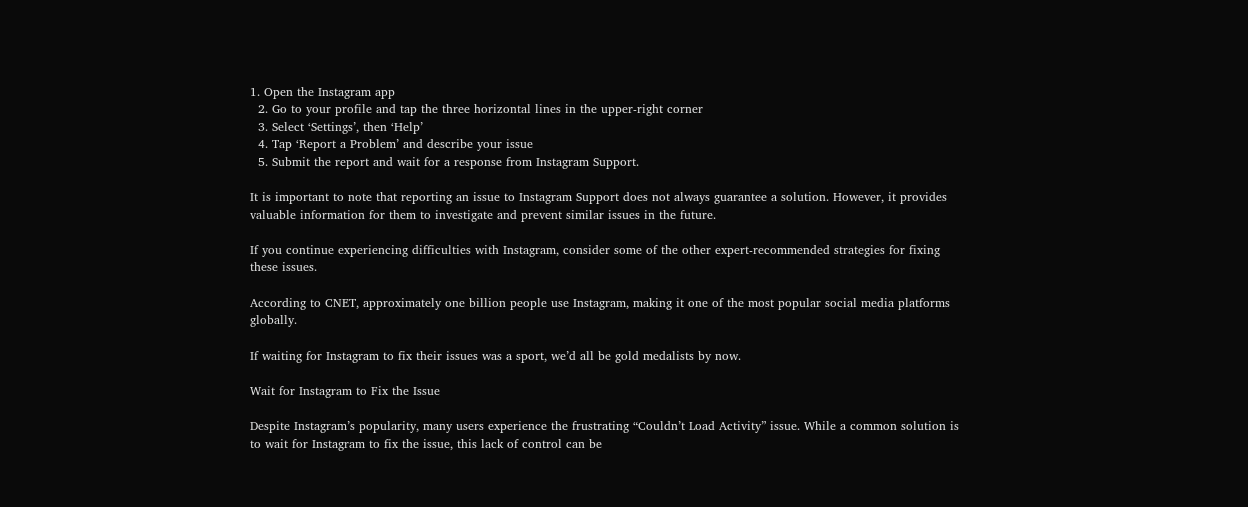1. Open the Instagram app
  2. Go to your profile and tap the three horizontal lines in the upper-right corner
  3. Select ‘Settings’, then ‘Help’
  4. Tap ‘Report a Problem’ and describe your issue
  5. Submit the report and wait for a response from Instagram Support.

It is important to note that reporting an issue to Instagram Support does not always guarantee a solution. However, it provides valuable information for them to investigate and prevent similar issues in the future.

If you continue experiencing difficulties with Instagram, consider some of the other expert-recommended strategies for fixing these issues.

According to CNET, approximately one billion people use Instagram, making it one of the most popular social media platforms globally.

If waiting for Instagram to fix their issues was a sport, we’d all be gold medalists by now.

Wait for Instagram to Fix the Issue

Despite Instagram’s popularity, many users experience the frustrating “Couldn’t Load Activity” issue. While a common solution is to wait for Instagram to fix the issue, this lack of control can be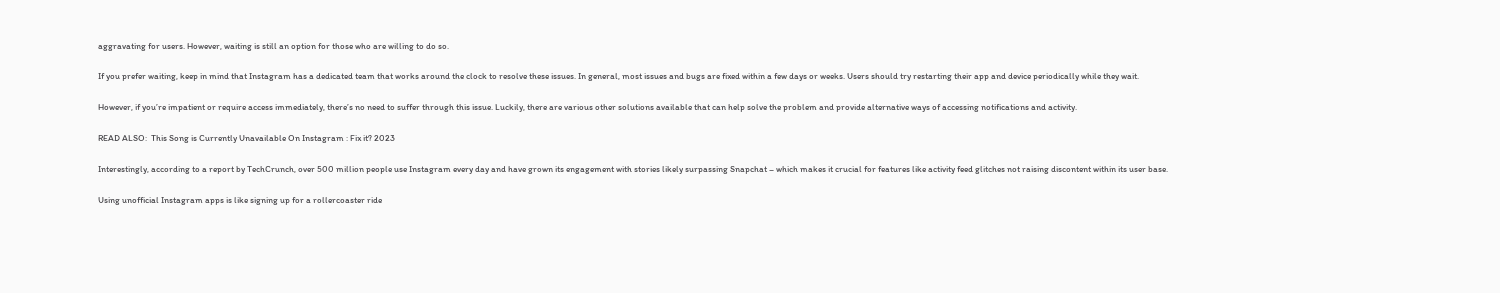aggravating for users. However, waiting is still an option for those who are willing to do so.

If you prefer waiting, keep in mind that Instagram has a dedicated team that works around the clock to resolve these issues. In general, most issues and bugs are fixed within a few days or weeks. Users should try restarting their app and device periodically while they wait.

However, if you’re impatient or require access immediately, there’s no need to suffer through this issue. Luckily, there are various other solutions available that can help solve the problem and provide alternative ways of accessing notifications and activity.

READ ALSO:  This Song is Currently Unavailable On Instagram : Fix it? 2023

Interestingly, according to a report by TechCrunch, over 500 million people use Instagram every day and have grown its engagement with stories likely surpassing Snapchat – which makes it crucial for features like activity feed glitches not raising discontent within its user base.

Using unofficial Instagram apps is like signing up for a rollercoaster ride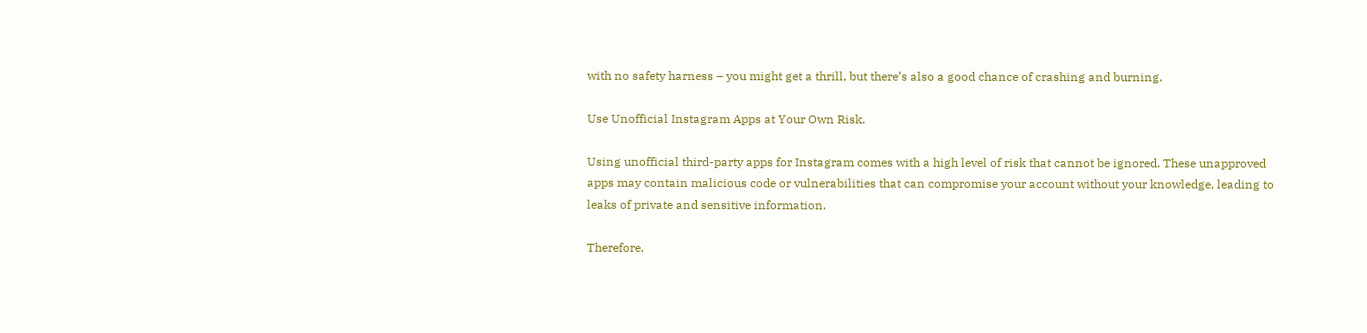with no safety harness – you might get a thrill, but there’s also a good chance of crashing and burning.

Use Unofficial Instagram Apps at Your Own Risk.

Using unofficial third-party apps for Instagram comes with a high level of risk that cannot be ignored. These unapproved apps may contain malicious code or vulnerabilities that can compromise your account without your knowledge, leading to leaks of private and sensitive information.

Therefore,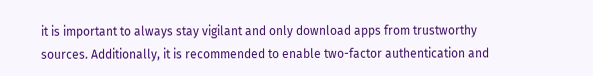it is important to always stay vigilant and only download apps from trustworthy sources. Additionally, it is recommended to enable two-factor authentication and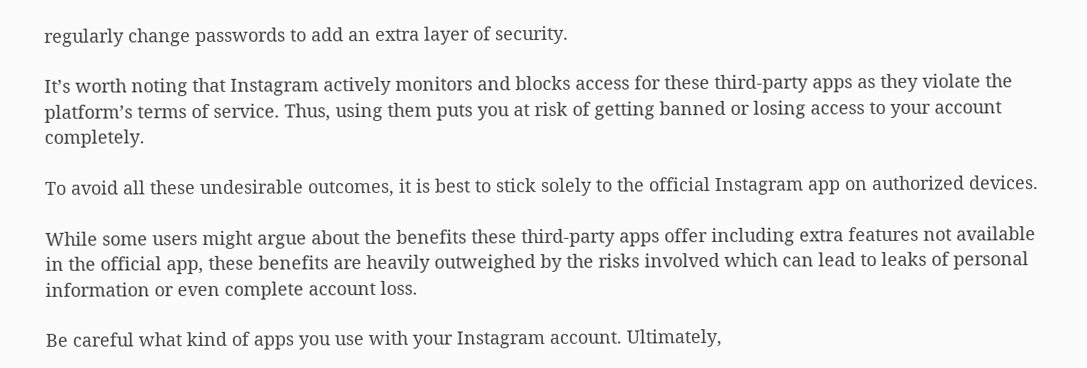regularly change passwords to add an extra layer of security.

It’s worth noting that Instagram actively monitors and blocks access for these third-party apps as they violate the platform’s terms of service. Thus, using them puts you at risk of getting banned or losing access to your account completely.

To avoid all these undesirable outcomes, it is best to stick solely to the official Instagram app on authorized devices.

While some users might argue about the benefits these third-party apps offer including extra features not available in the official app, these benefits are heavily outweighed by the risks involved which can lead to leaks of personal information or even complete account loss.

Be careful what kind of apps you use with your Instagram account. Ultimately,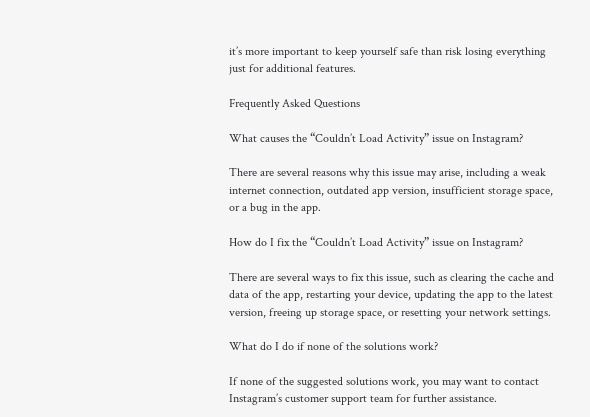it’s more important to keep yourself safe than risk losing everything just for additional features.

Frequently Asked Questions

What causes the “Couldn’t Load Activity” issue on Instagram?

There are several reasons why this issue may arise, including a weak internet connection, outdated app version, insufficient storage space, or a bug in the app.

How do I fix the “Couldn’t Load Activity” issue on Instagram?

There are several ways to fix this issue, such as clearing the cache and data of the app, restarting your device, updating the app to the latest version, freeing up storage space, or resetting your network settings.

What do I do if none of the solutions work?

If none of the suggested solutions work, you may want to contact Instagram’s customer support team for further assistance.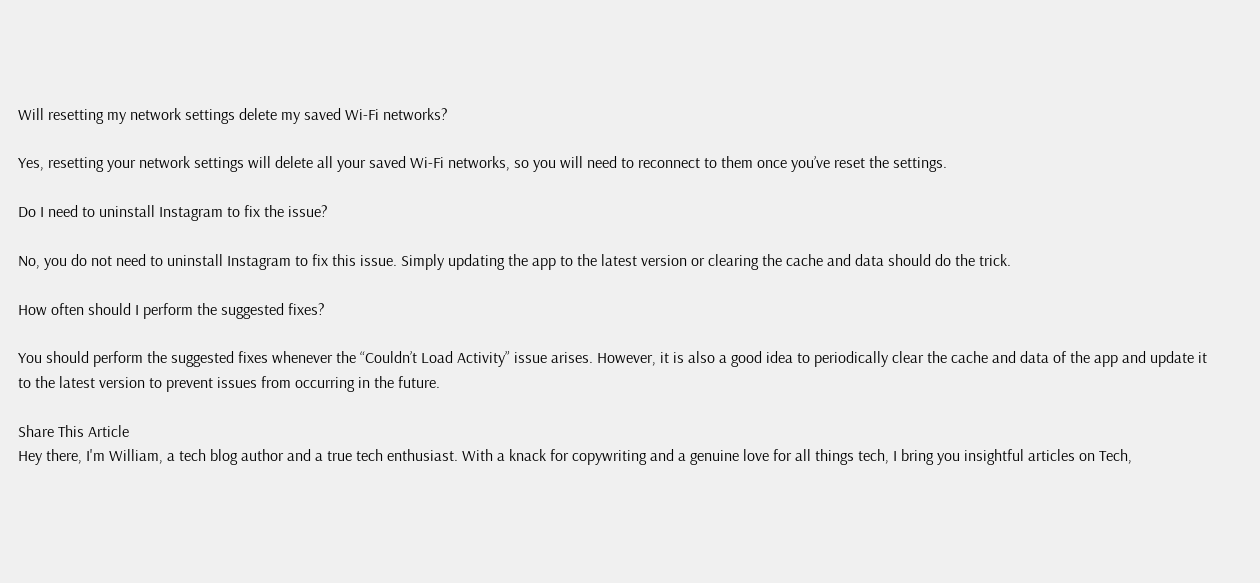Will resetting my network settings delete my saved Wi-Fi networks?

Yes, resetting your network settings will delete all your saved Wi-Fi networks, so you will need to reconnect to them once you’ve reset the settings.

Do I need to uninstall Instagram to fix the issue?

No, you do not need to uninstall Instagram to fix this issue. Simply updating the app to the latest version or clearing the cache and data should do the trick.

How often should I perform the suggested fixes?

You should perform the suggested fixes whenever the “Couldn’t Load Activity” issue arises. However, it is also a good idea to periodically clear the cache and data of the app and update it to the latest version to prevent issues from occurring in the future.

Share This Article
Hey there, I'm William, a tech blog author and a true tech enthusiast. With a knack for copywriting and a genuine love for all things tech, I bring you insightful articles on Tech,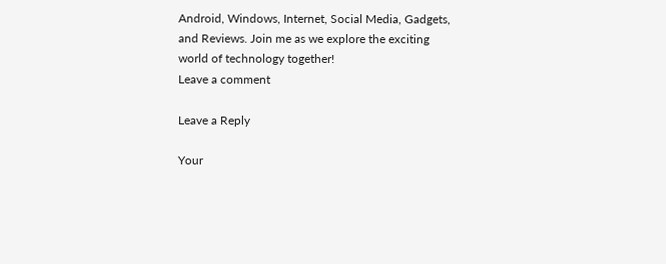Android, Windows, Internet, Social Media, Gadgets, and Reviews. Join me as we explore the exciting world of technology together!
Leave a comment

Leave a Reply

Your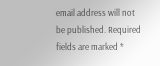email address will not be published. Required fields are marked *